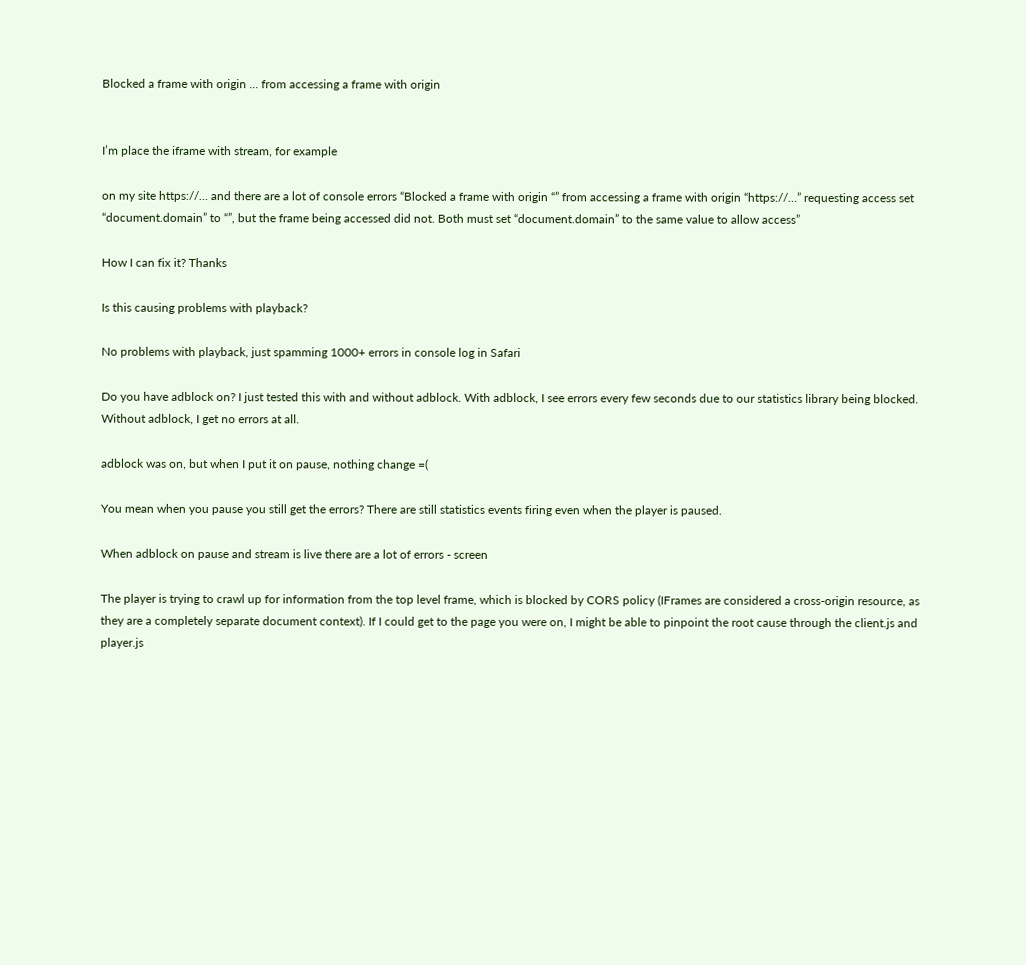Blocked a frame with origin ... from accessing a frame with origin


I’m place the iframe with stream, for example

on my site https://… and there are a lot of console errors “Blocked a frame with origin “” from accessing a frame with origin “https://…” requesting access set “document.domain” to “”, but the frame being accessed did not. Both must set “document.domain” to the same value to allow access”

How I can fix it? Thanks

Is this causing problems with playback?

No problems with playback, just spamming 1000+ errors in console log in Safari

Do you have adblock on? I just tested this with and without adblock. With adblock, I see errors every few seconds due to our statistics library being blocked. Without adblock, I get no errors at all.

adblock was on, but when I put it on pause, nothing change =(

You mean when you pause you still get the errors? There are still statistics events firing even when the player is paused.

When adblock on pause and stream is live there are a lot of errors - screen

The player is trying to crawl up for information from the top level frame, which is blocked by CORS policy (IFrames are considered a cross-origin resource, as they are a completely separate document context). If I could get to the page you were on, I might be able to pinpoint the root cause through the client.js and player.js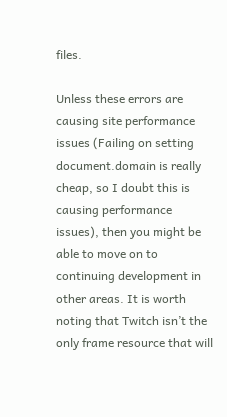files.

Unless these errors are causing site performance issues (Failing on setting document.domain is really cheap, so I doubt this is causing performance issues), then you might be able to move on to continuing development in other areas. It is worth noting that Twitch isn’t the only frame resource that will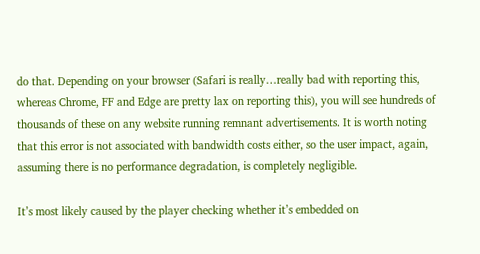do that. Depending on your browser (Safari is really…really bad with reporting this, whereas Chrome, FF and Edge are pretty lax on reporting this), you will see hundreds of thousands of these on any website running remnant advertisements. It is worth noting that this error is not associated with bandwidth costs either, so the user impact, again, assuming there is no performance degradation, is completely negligible.

It’s most likely caused by the player checking whether it’s embedded on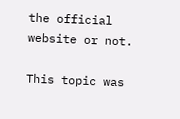the official website or not.

This topic was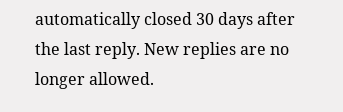automatically closed 30 days after the last reply. New replies are no longer allowed.